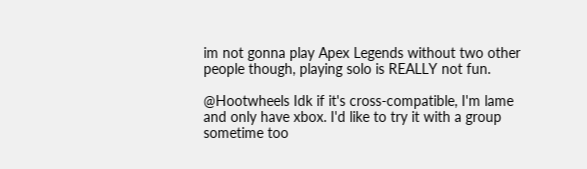im not gonna play Apex Legends without two other people though, playing solo is REALLY not fun.

@Hootwheels Idk if it's cross-compatible, I'm lame and only have xbox. I'd like to try it with a group sometime too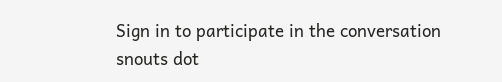Sign in to participate in the conversation
snouts dot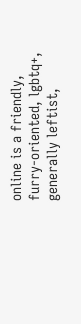online is a friendly, furry-oriented, lgbtq+, generally leftist,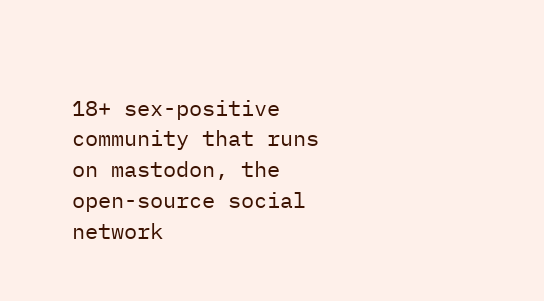18+ sex-positive community that runs on mastodon, the open-source social network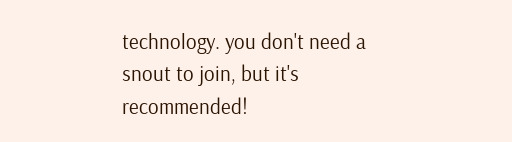technology. you don't need a snout to join, but it's recommended!